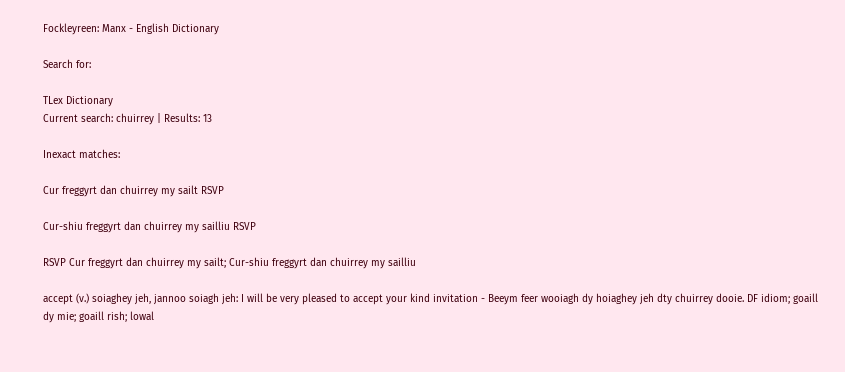Fockleyreen: Manx - English Dictionary

Search for:

TLex Dictionary
Current search: chuirrey | Results: 13

Inexact matches:

Cur freggyrt dan chuirrey my sailt RSVP

Cur-shiu freggyrt dan chuirrey my sailliu RSVP

RSVP Cur freggyrt dan chuirrey my sailt; Cur-shiu freggyrt dan chuirrey my sailliu

accept (v.) soiaghey jeh, jannoo soiagh jeh: I will be very pleased to accept your kind invitation - Beeym feer wooiagh dy hoiaghey jeh dty chuirrey dooie. DF idiom; goaill dy mie; goaill rish; lowal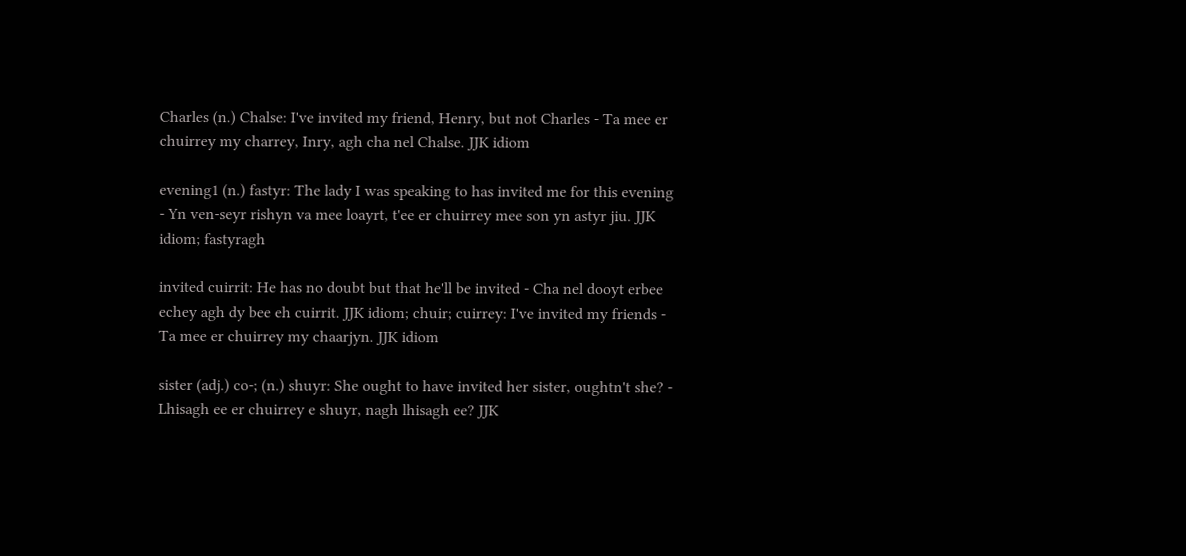Charles (n.) Chalse: I've invited my friend, Henry, but not Charles - Ta mee er chuirrey my charrey, Inry, agh cha nel Chalse. JJK idiom

evening1 (n.) fastyr: The lady I was speaking to has invited me for this evening - Yn ven-seyr rishyn va mee loayrt, t'ee er chuirrey mee son yn astyr jiu. JJK idiom; fastyragh

invited cuirrit: He has no doubt but that he'll be invited - Cha nel dooyt erbee echey agh dy bee eh cuirrit. JJK idiom; chuir; cuirrey: I've invited my friends - Ta mee er chuirrey my chaarjyn. JJK idiom

sister (adj.) co-; (n.) shuyr: She ought to have invited her sister, oughtn't she? - Lhisagh ee er chuirrey e shuyr, nagh lhisagh ee? JJK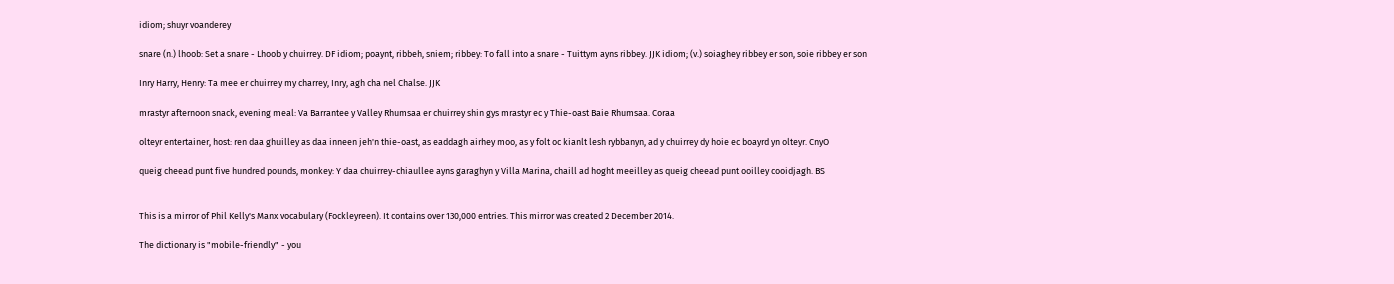idiom; shuyr voanderey

snare (n.) lhoob: Set a snare - Lhoob y chuirrey. DF idiom; poaynt, ribbeh, sniem; ribbey: To fall into a snare - Tuittym ayns ribbey. JJK idiom; (v.) soiaghey ribbey er son, soie ribbey er son

Inry Harry, Henry: Ta mee er chuirrey my charrey, Inry, agh cha nel Chalse. JJK

mrastyr afternoon snack, evening meal: Va Barrantee y Valley Rhumsaa er chuirrey shin gys mrastyr ec y Thie-oast Baie Rhumsaa. Coraa

olteyr entertainer, host: ren daa ghuilley as daa inneen jeh'n thie-oast, as eaddagh airhey moo, as y folt oc kianlt lesh rybbanyn, ad y chuirrey dy hoie ec boayrd yn olteyr. CnyO

queig cheead punt five hundred pounds, monkey: Y daa chuirrey-chiaullee ayns garaghyn y Villa Marina, chaill ad hoght meeilley as queig cheead punt ooilley cooidjagh. BS


This is a mirror of Phil Kelly's Manx vocabulary (Fockleyreen). It contains over 130,000 entries. This mirror was created 2 December 2014.

The dictionary is "mobile-friendly" - you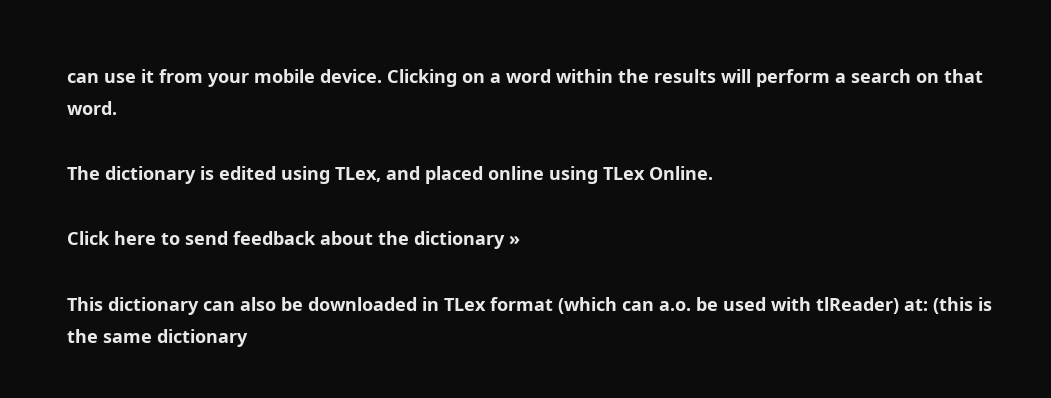can use it from your mobile device. Clicking on a word within the results will perform a search on that word.

The dictionary is edited using TLex, and placed online using TLex Online.

Click here to send feedback about the dictionary »

This dictionary can also be downloaded in TLex format (which can a.o. be used with tlReader) at: (this is the same dictionary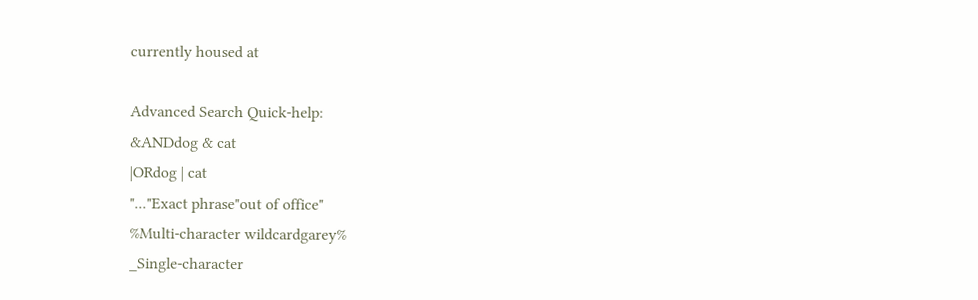currently housed at

Advanced Search Quick-help:
&ANDdog & cat
|ORdog | cat
"..."Exact phrase"out of office"
%Multi-character wildcardgarey%
_Single-character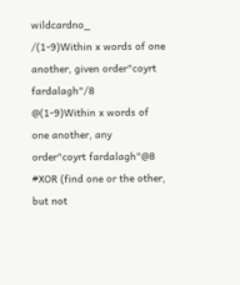wildcardno_
/(1-9)Within x words of one another, given order"coyrt fardalagh"/8
@(1-9)Within x words of one another, any order"coyrt fardalagh"@8
#XOR (find one or the other, but not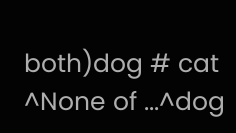both)dog # cat
^None of ...^dog